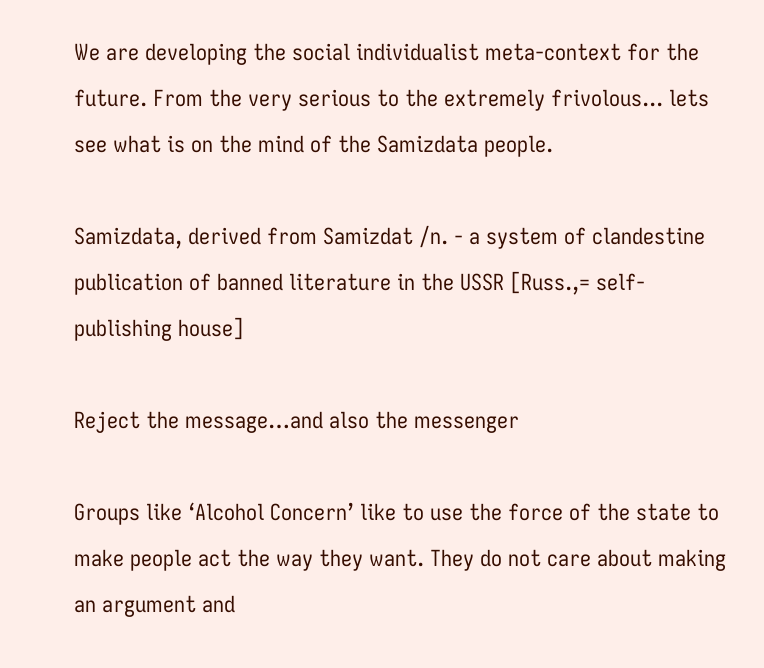We are developing the social individualist meta-context for the future. From the very serious to the extremely frivolous... lets see what is on the mind of the Samizdata people.

Samizdata, derived from Samizdat /n. - a system of clandestine publication of banned literature in the USSR [Russ.,= self-publishing house]

Reject the message…and also the messenger

Groups like ‘Alcohol Concern’ like to use the force of the state to make people act the way they want. They do not care about making an argument and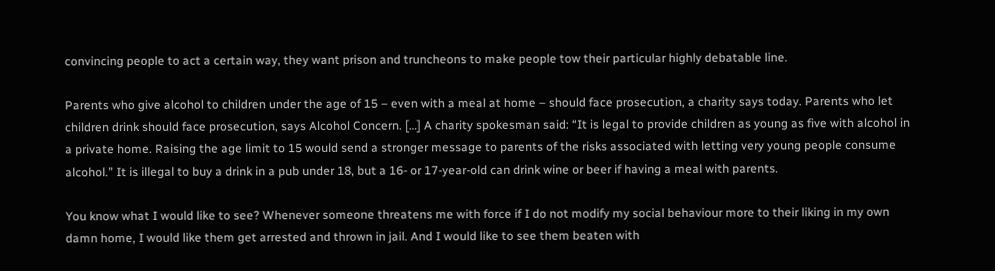convincing people to act a certain way, they want prison and truncheons to make people tow their particular highly debatable line.

Parents who give alcohol to children under the age of 15 – even with a meal at home – should face prosecution, a charity says today. Parents who let children drink should face prosecution, says Alcohol Concern. […] A charity spokesman said: “It is legal to provide children as young as five with alcohol in a private home. Raising the age limit to 15 would send a stronger message to parents of the risks associated with letting very young people consume alcohol.” It is illegal to buy a drink in a pub under 18, but a 16- or 17-year-old can drink wine or beer if having a meal with parents.

You know what I would like to see? Whenever someone threatens me with force if I do not modify my social behaviour more to their liking in my own damn home, I would like them get arrested and thrown in jail. And I would like to see them beaten with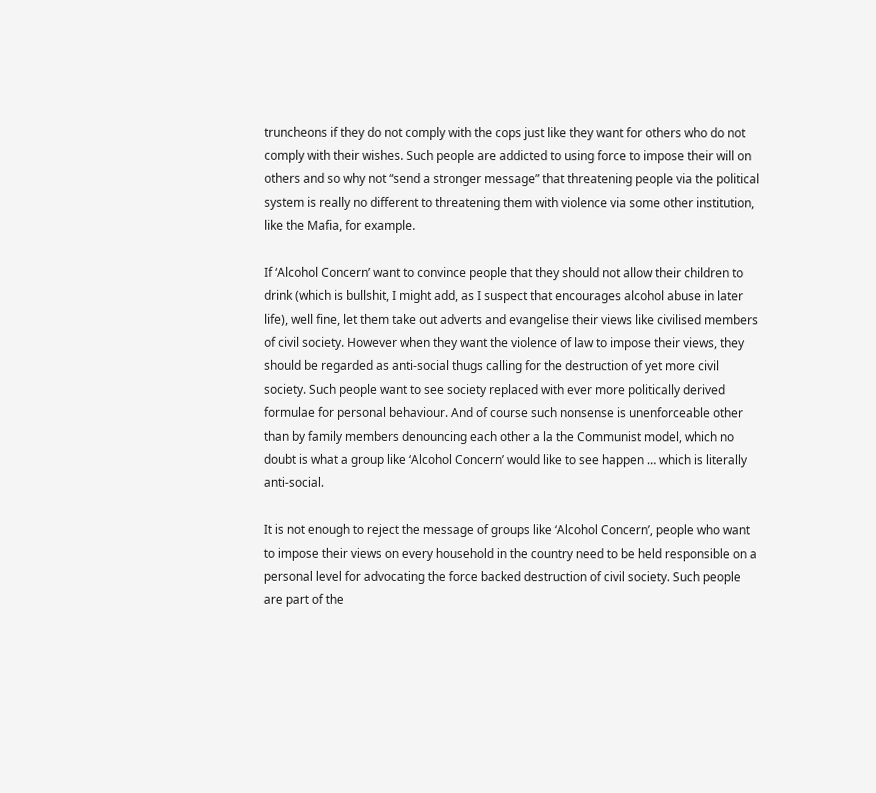truncheons if they do not comply with the cops just like they want for others who do not comply with their wishes. Such people are addicted to using force to impose their will on others and so why not “send a stronger message” that threatening people via the political system is really no different to threatening them with violence via some other institution, like the Mafia, for example.

If ‘Alcohol Concern’ want to convince people that they should not allow their children to drink (which is bullshit, I might add, as I suspect that encourages alcohol abuse in later life), well fine, let them take out adverts and evangelise their views like civilised members of civil society. However when they want the violence of law to impose their views, they should be regarded as anti-social thugs calling for the destruction of yet more civil society. Such people want to see society replaced with ever more politically derived formulae for personal behaviour. And of course such nonsense is unenforceable other than by family members denouncing each other a la the Communist model, which no doubt is what a group like ‘Alcohol Concern’ would like to see happen … which is literally anti-social.

It is not enough to reject the message of groups like ‘Alcohol Concern’, people who want to impose their views on every household in the country need to be held responsible on a personal level for advocating the force backed destruction of civil society. Such people are part of the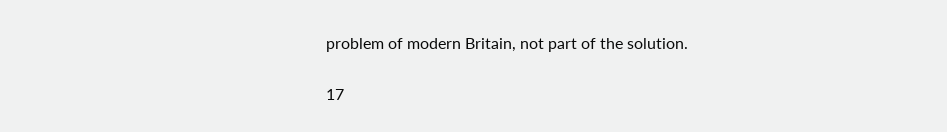problem of modern Britain, not part of the solution.

17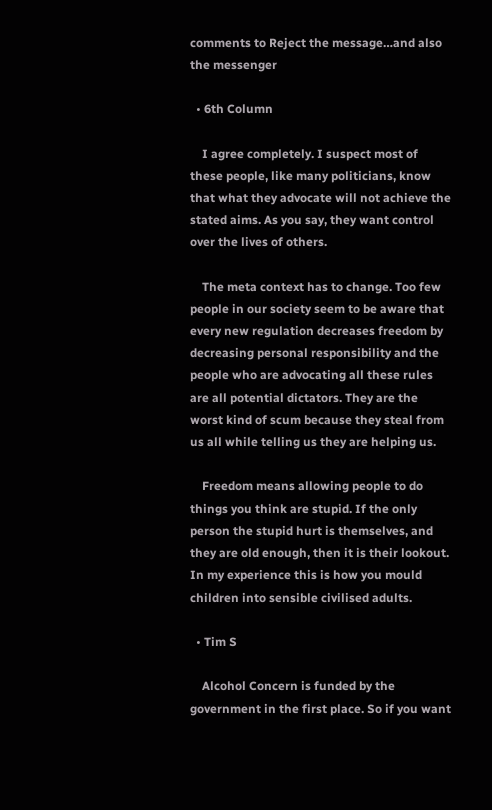comments to Reject the message…and also the messenger

  • 6th Column

    I agree completely. I suspect most of these people, like many politicians, know that what they advocate will not achieve the stated aims. As you say, they want control over the lives of others.

    The meta context has to change. Too few people in our society seem to be aware that every new regulation decreases freedom by decreasing personal responsibility and the people who are advocating all these rules are all potential dictators. They are the worst kind of scum because they steal from us all while telling us they are helping us.

    Freedom means allowing people to do things you think are stupid. If the only person the stupid hurt is themselves, and they are old enough, then it is their lookout. In my experience this is how you mould children into sensible civilised adults.

  • Tim S

    Alcohol Concern is funded by the government in the first place. So if you want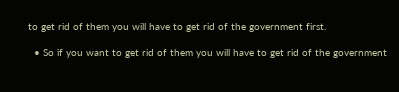to get rid of them you will have to get rid of the government first.

  • So if you want to get rid of them you will have to get rid of the government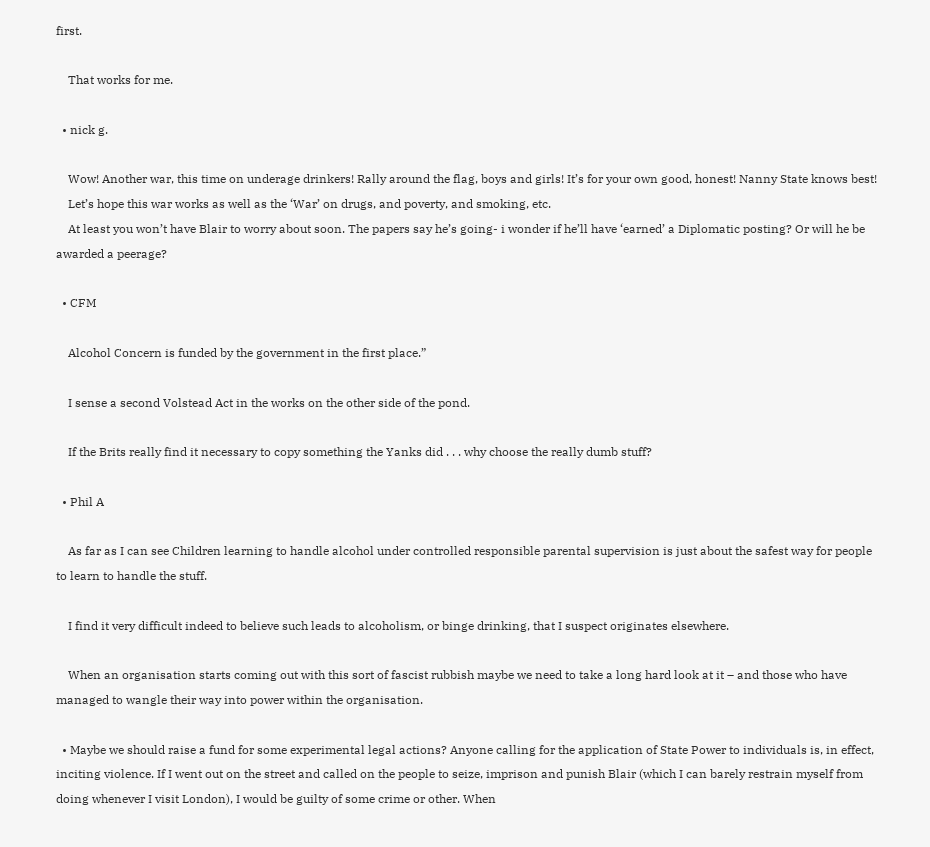first.

    That works for me.

  • nick g.

    Wow! Another war, this time on underage drinkers! Rally around the flag, boys and girls! It’s for your own good, honest! Nanny State knows best!
    Let’s hope this war works as well as the ‘War’ on drugs, and poverty, and smoking, etc.
    At least you won’t have Blair to worry about soon. The papers say he’s going- i wonder if he’ll have ‘earned’ a Diplomatic posting? Or will he be awarded a peerage?

  • CFM

    Alcohol Concern is funded by the government in the first place.”

    I sense a second Volstead Act in the works on the other side of the pond.

    If the Brits really find it necessary to copy something the Yanks did . . . why choose the really dumb stuff?

  • Phil A

    As far as I can see Children learning to handle alcohol under controlled responsible parental supervision is just about the safest way for people to learn to handle the stuff.

    I find it very difficult indeed to believe such leads to alcoholism, or binge drinking, that I suspect originates elsewhere.

    When an organisation starts coming out with this sort of fascist rubbish maybe we need to take a long hard look at it – and those who have managed to wangle their way into power within the organisation.

  • Maybe we should raise a fund for some experimental legal actions? Anyone calling for the application of State Power to individuals is, in effect, inciting violence. If I went out on the street and called on the people to seize, imprison and punish Blair (which I can barely restrain myself from doing whenever I visit London), I would be guilty of some crime or other. When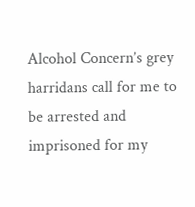Alcohol Concern’s grey harridans call for me to be arrested and imprisoned for my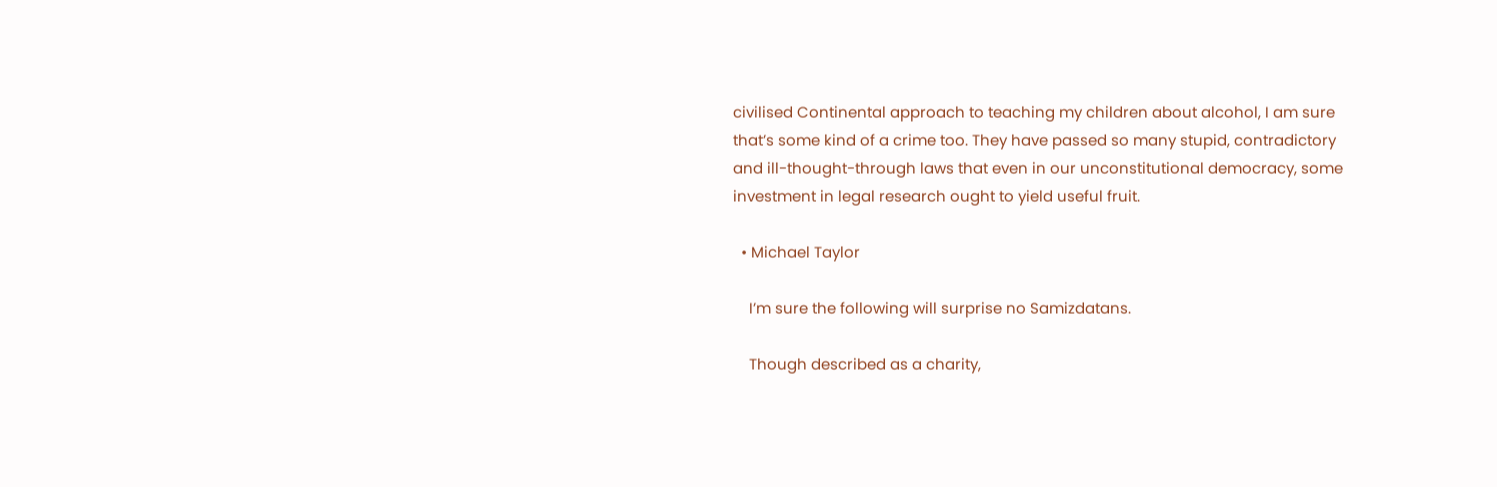civilised Continental approach to teaching my children about alcohol, I am sure that’s some kind of a crime too. They have passed so many stupid, contradictory and ill-thought-through laws that even in our unconstitutional democracy, some investment in legal research ought to yield useful fruit.

  • Michael Taylor

    I’m sure the following will surprise no Samizdatans.

    Though described as a charity,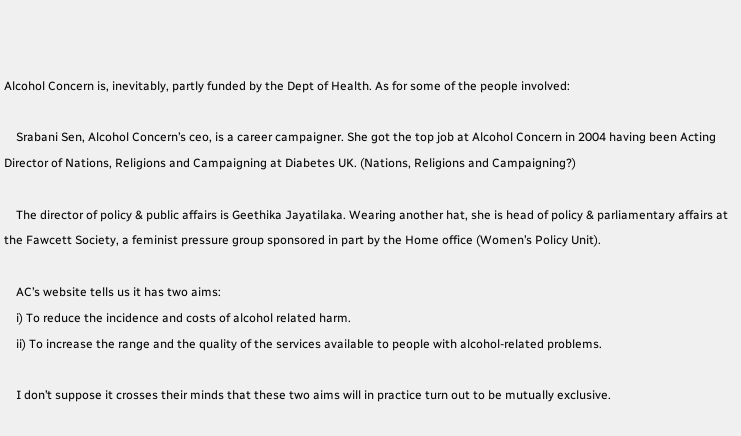Alcohol Concern is, inevitably, partly funded by the Dept of Health. As for some of the people involved:

    Srabani Sen, Alcohol Concern’s ceo, is a career campaigner. She got the top job at Alcohol Concern in 2004 having been Acting Director of Nations, Religions and Campaigning at Diabetes UK. (Nations, Religions and Campaigning?)

    The director of policy & public affairs is Geethika Jayatilaka. Wearing another hat, she is head of policy & parliamentary affairs at the Fawcett Society, a feminist pressure group sponsored in part by the Home office (Women’s Policy Unit).

    AC’s website tells us it has two aims:
    i) To reduce the incidence and costs of alcohol related harm.
    ii) To increase the range and the quality of the services available to people with alcohol-related problems.

    I don’t suppose it crosses their minds that these two aims will in practice turn out to be mutually exclusive.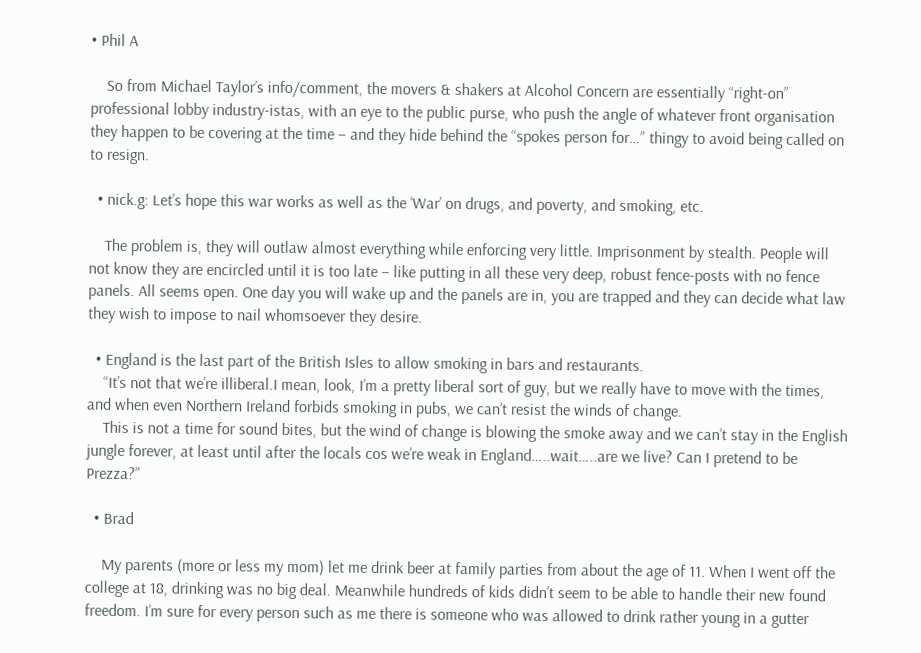• Phil A

    So from Michael Taylor’s info/comment, the movers & shakers at Alcohol Concern are essentially “right-on” professional lobby industry-istas, with an eye to the public purse, who push the angle of whatever front organisation they happen to be covering at the time – and they hide behind the “spokes person for…” thingy to avoid being called on to resign.

  • nick.g: Let’s hope this war works as well as the ‘War’ on drugs, and poverty, and smoking, etc.

    The problem is, they will outlaw almost everything while enforcing very little. Imprisonment by stealth. People will not know they are encircled until it is too late – like putting in all these very deep, robust fence-posts with no fence panels. All seems open. One day you will wake up and the panels are in, you are trapped and they can decide what law they wish to impose to nail whomsoever they desire.

  • England is the last part of the British Isles to allow smoking in bars and restaurants.
    “It’s not that we’re illiberal.I mean, look, I’m a pretty liberal sort of guy, but we really have to move with the times, and when even Northern Ireland forbids smoking in pubs, we can’t resist the winds of change.
    This is not a time for sound bites, but the wind of change is blowing the smoke away and we can’t stay in the English jungle forever, at least until after the locals cos we’re weak in England…..wait…..are we live? Can I pretend to be Prezza?”

  • Brad

    My parents (more or less my mom) let me drink beer at family parties from about the age of 11. When I went off the college at 18, drinking was no big deal. Meanwhile hundreds of kids didn’t seem to be able to handle their new found freedom. I’m sure for every person such as me there is someone who was allowed to drink rather young in a gutter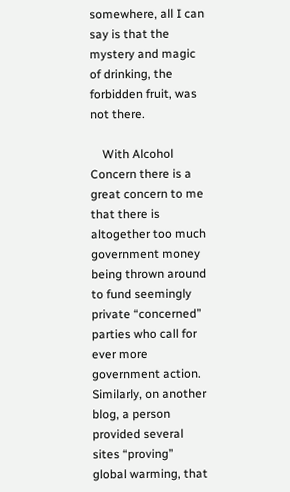somewhere, all I can say is that the mystery and magic of drinking, the forbidden fruit, was not there.

    With Alcohol Concern there is a great concern to me that there is altogether too much government money being thrown around to fund seemingly private “concerned” parties who call for ever more government action. Similarly, on another blog, a person provided several sites “proving” global warming, that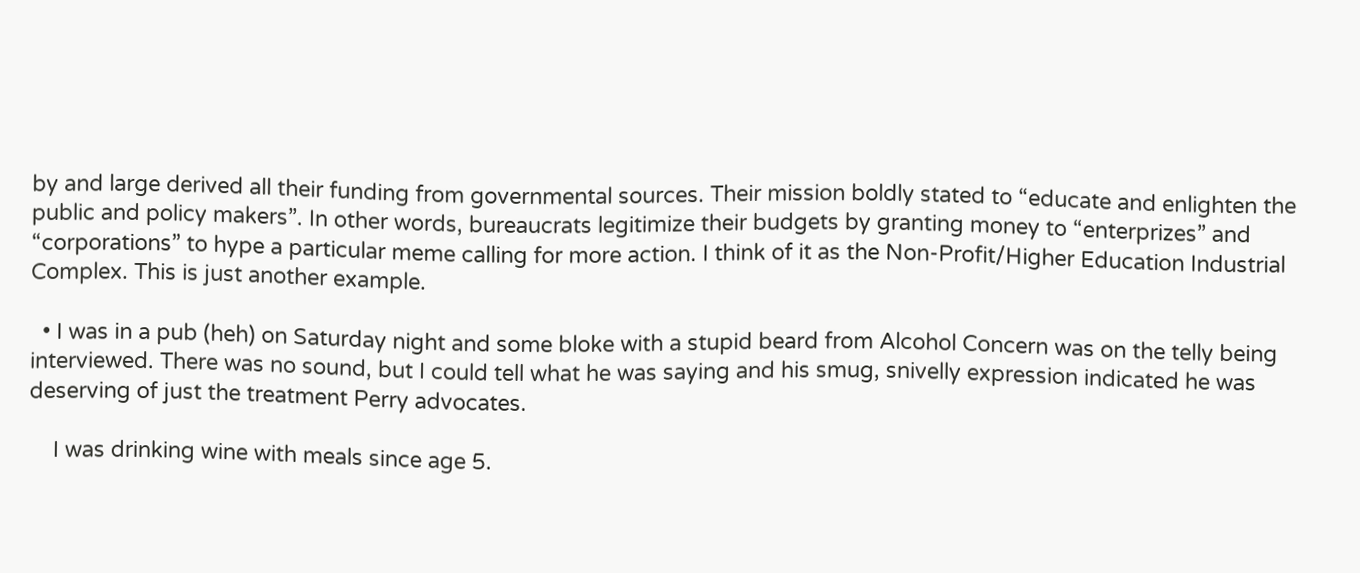by and large derived all their funding from governmental sources. Their mission boldly stated to “educate and enlighten the public and policy makers”. In other words, bureaucrats legitimize their budgets by granting money to “enterprizes” and “corporations” to hype a particular meme calling for more action. I think of it as the Non-Profit/Higher Education Industrial Complex. This is just another example.

  • I was in a pub (heh) on Saturday night and some bloke with a stupid beard from Alcohol Concern was on the telly being interviewed. There was no sound, but I could tell what he was saying and his smug, snivelly expression indicated he was deserving of just the treatment Perry advocates.

    I was drinking wine with meals since age 5.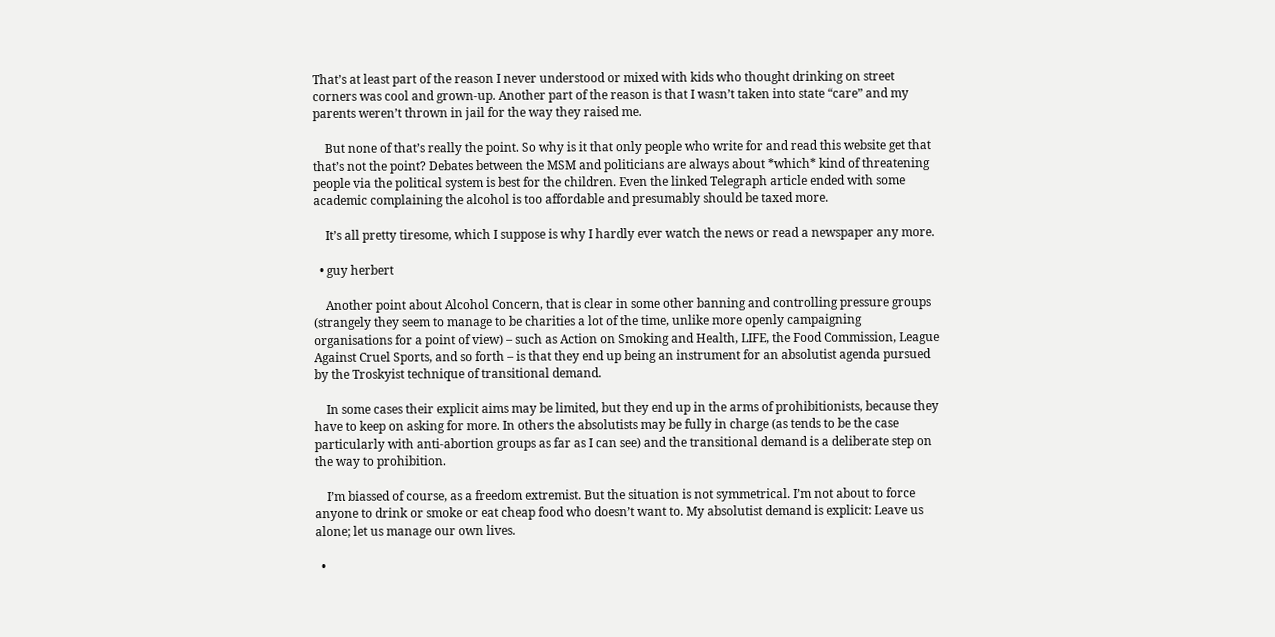That’s at least part of the reason I never understood or mixed with kids who thought drinking on street corners was cool and grown-up. Another part of the reason is that I wasn’t taken into state “care” and my parents weren’t thrown in jail for the way they raised me.

    But none of that’s really the point. So why is it that only people who write for and read this website get that that’s not the point? Debates between the MSM and politicians are always about *which* kind of threatening people via the political system is best for the children. Even the linked Telegraph article ended with some academic complaining the alcohol is too affordable and presumably should be taxed more.

    It’s all pretty tiresome, which I suppose is why I hardly ever watch the news or read a newspaper any more.

  • guy herbert

    Another point about Alcohol Concern, that is clear in some other banning and controlling pressure groups (strangely they seem to manage to be charities a lot of the time, unlike more openly campaigning organisations for a point of view) – such as Action on Smoking and Health, LIFE, the Food Commission, League Against Cruel Sports, and so forth – is that they end up being an instrument for an absolutist agenda pursued by the Troskyist technique of transitional demand.

    In some cases their explicit aims may be limited, but they end up in the arms of prohibitionists, because they have to keep on asking for more. In others the absolutists may be fully in charge (as tends to be the case particularly with anti-abortion groups as far as I can see) and the transitional demand is a deliberate step on the way to prohibition.

    I’m biassed of course, as a freedom extremist. But the situation is not symmetrical. I’m not about to force anyone to drink or smoke or eat cheap food who doesn’t want to. My absolutist demand is explicit: Leave us alone; let us manage our own lives.

  •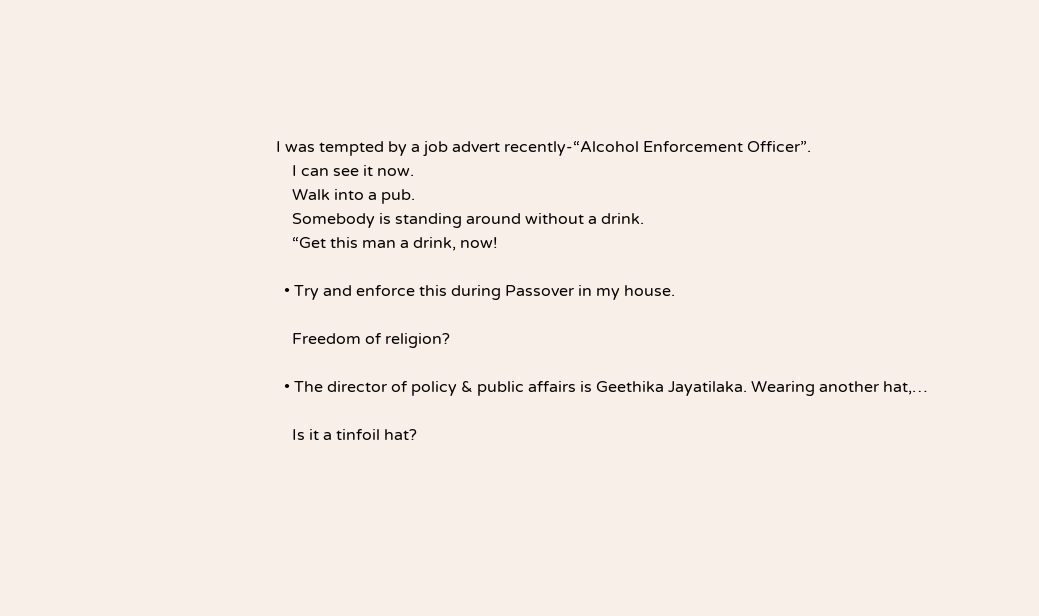I was tempted by a job advert recently-“Alcohol Enforcement Officer”.
    I can see it now.
    Walk into a pub.
    Somebody is standing around without a drink.
    “Get this man a drink, now!

  • Try and enforce this during Passover in my house.

    Freedom of religion?

  • The director of policy & public affairs is Geethika Jayatilaka. Wearing another hat,…

    Is it a tinfoil hat?